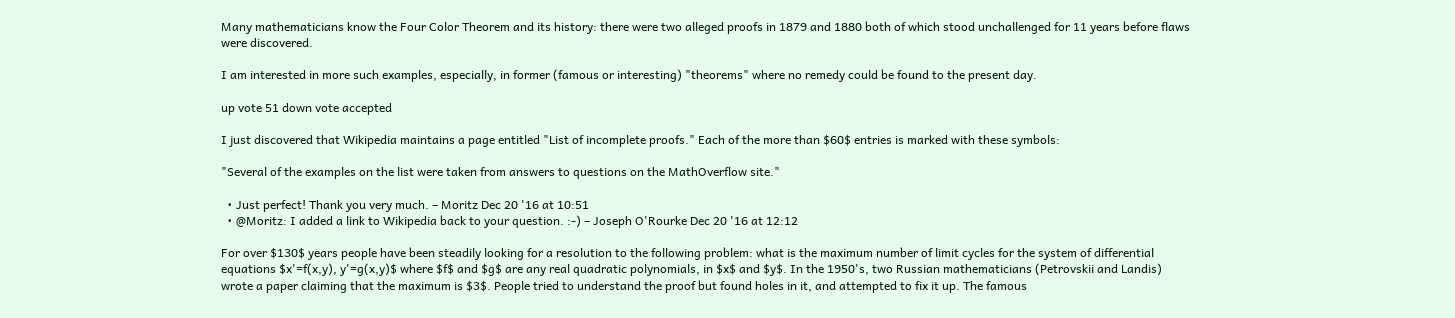Many mathematicians know the Four Color Theorem and its history: there were two alleged proofs in 1879 and 1880 both of which stood unchallenged for 11 years before flaws were discovered.

I am interested in more such examples, especially, in former (famous or interesting) "theorems" where no remedy could be found to the present day.

up vote 51 down vote accepted

I just discovered that Wikipedia maintains a page entitled "List of incomplete proofs." Each of the more than $60$ entries is marked with these symbols:

"Several of the examples on the list were taken from answers to questions on the MathOverflow site."

  • Just perfect! Thank you very much. – Moritz Dec 20 '16 at 10:51
  • @Moritz: I added a link to Wikipedia back to your question. :-) – Joseph O'Rourke Dec 20 '16 at 12:12

For over $130$ years people have been steadily looking for a resolution to the following problem: what is the maximum number of limit cycles for the system of differential equations $x'=f(x,y), y'=g(x,y)$ where $f$ and $g$ are any real quadratic polynomials, in $x$ and $y$. In the 1950's, two Russian mathematicians (Petrovskii and Landis) wrote a paper claiming that the maximum is $3$. People tried to understand the proof but found holes in it, and attempted to fix it up. The famous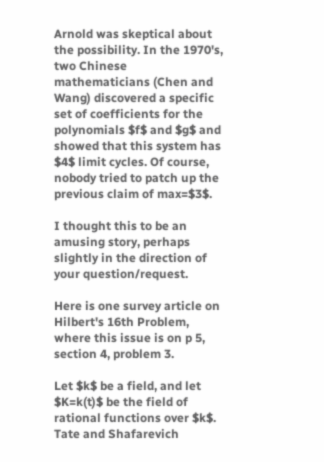Arnold was skeptical about the possibility. In the 1970's, two Chinese mathematicians (Chen and Wang) discovered a specific set of coefficients for the polynomials $f$ and $g$ and showed that this system has $4$ limit cycles. Of course, nobody tried to patch up the previous claim of max=$3$.

I thought this to be an amusing story, perhaps slightly in the direction of your question/request.

Here is one survey article on Hilbert's 16th Problem, where this issue is on p 5, section 4, problem 3.

Let $k$ be a field, and let $K=k(t)$ be the field of rational functions over $k$. Tate and Shafarevich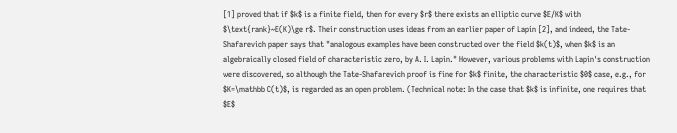[1] proved that if $k$ is a finite field, then for every $r$ there exists an elliptic curve $E/K$ with $\text{rank}~E(K)\ge r$. Their construction uses ideas from an earlier paper of Lapin [2], and indeed, the Tate-Shafarevich paper says that "analogous examples have been constructed over the field $k(t)$, when $k$ is an algebraically closed field of characteristic zero, by A. I. Lapin." However, various problems with Lapin's construction were discovered, so although the Tate-Shafarevich proof is fine for $k$ finite, the characteristic $0$ case, e.g., for $K=\mathbb C(t)$, is regarded as an open problem. (Technical note: In the case that $k$ is infinite, one requires that $E$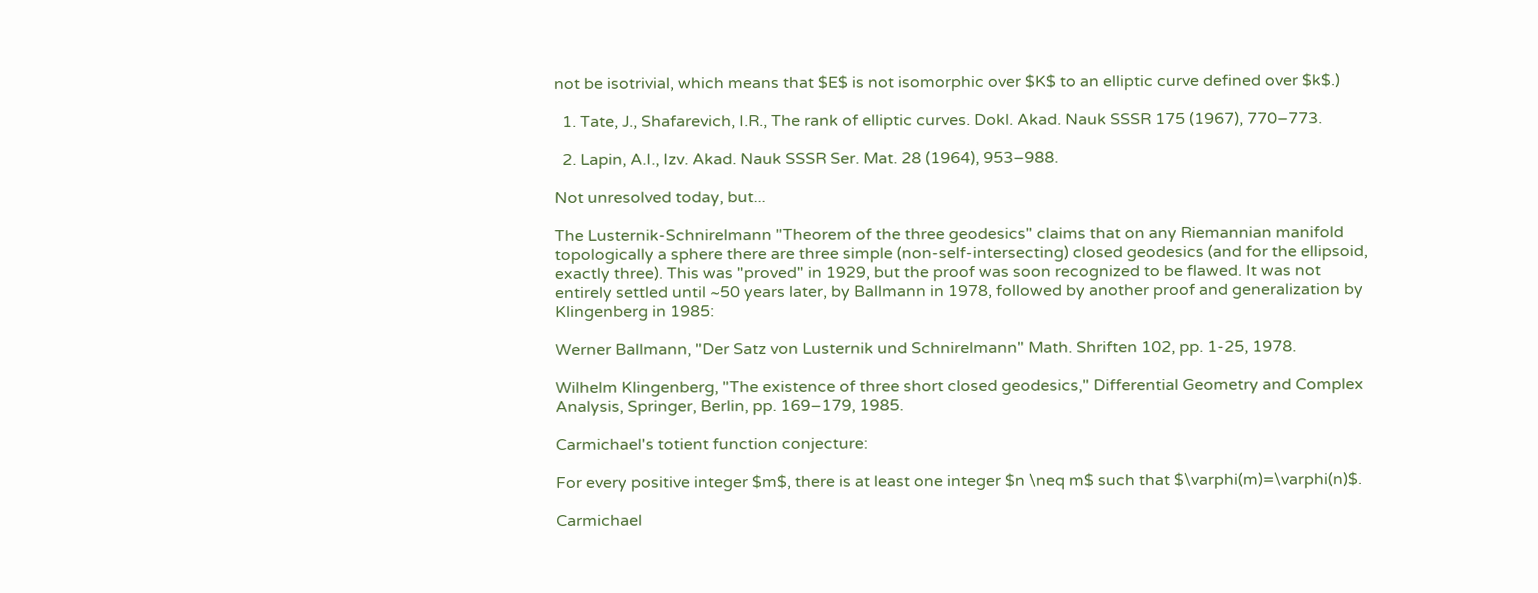not be isotrivial, which means that $E$ is not isomorphic over $K$ to an elliptic curve defined over $k$.)

  1. Tate, J., Shafarevich, I.R., The rank of elliptic curves. Dokl. Akad. Nauk SSSR 175 (1967), 770–773.

  2. Lapin, A.I., Izv. Akad. Nauk SSSR Ser. Mat. 28 (1964), 953–988.

Not unresolved today, but...

The Lusternik-Schnirelmann "Theorem of the three geodesics" claims that on any Riemannian manifold topologically a sphere there are three simple (non-self-intersecting) closed geodesics (and for the ellipsoid, exactly three). This was "proved" in 1929, but the proof was soon recognized to be flawed. It was not entirely settled until ~50 years later, by Ballmann in 1978, followed by another proof and generalization by Klingenberg in 1985:

Werner Ballmann, "Der Satz von Lusternik und Schnirelmann" Math. Shriften 102, pp. 1-25, 1978.

Wilhelm Klingenberg, "The existence of three short closed geodesics," Differential Geometry and Complex Analysis, Springer, Berlin, pp. 169–179, 1985.

Carmichael's totient function conjecture:

For every positive integer $m$, there is at least one integer $n \neq m$ such that $\varphi(m)=\varphi(n)$.

Carmichael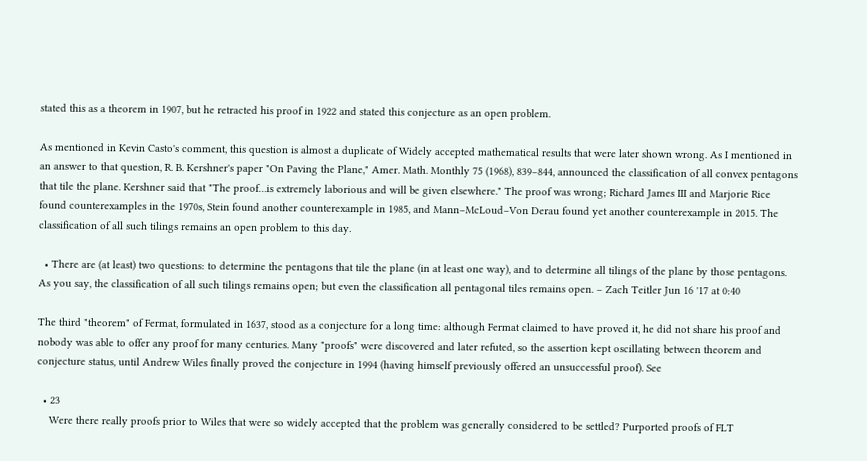stated this as a theorem in 1907, but he retracted his proof in 1922 and stated this conjecture as an open problem.

As mentioned in Kevin Casto's comment, this question is almost a duplicate of Widely accepted mathematical results that were later shown wrong. As I mentioned in an answer to that question, R. B. Kershner's paper "On Paving the Plane," Amer. Math. Monthly 75 (1968), 839–844, announced the classification of all convex pentagons that tile the plane. Kershner said that "The proof…is extremely laborious and will be given elsewhere." The proof was wrong; Richard James III and Marjorie Rice found counterexamples in the 1970s, Stein found another counterexample in 1985, and Mann–McLoud–Von Derau found yet another counterexample in 2015. The classification of all such tilings remains an open problem to this day.

  • There are (at least) two questions: to determine the pentagons that tile the plane (in at least one way), and to determine all tilings of the plane by those pentagons. As you say, the classification of all such tilings remains open; but even the classification all pentagonal tiles remains open. – Zach Teitler Jun 16 '17 at 0:40

The third "theorem" of Fermat, formulated in 1637, stood as a conjecture for a long time: although Fermat claimed to have proved it, he did not share his proof and nobody was able to offer any proof for many centuries. Many "proofs" were discovered and later refuted, so the assertion kept oscillating between theorem and conjecture status, until Andrew Wiles finally proved the conjecture in 1994 (having himself previously offered an unsuccessful proof). See

  • 23
    Were there really proofs prior to Wiles that were so widely accepted that the problem was generally considered to be settled? Purported proofs of FLT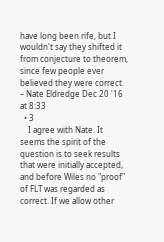have long been rife, but I wouldn't say they shifted it from conjecture to theorem, since few people ever believed they were correct. – Nate Eldredge Dec 20 '16 at 8:33
  • 3
    I agree with Nate. It seems the spirit of the question is to seek results that were initially accepted, and before Wiles no "proof" of FLT was regarded as correct. If we allow other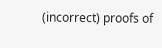(incorrect) proofs of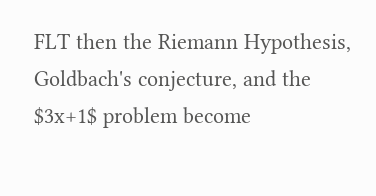FLT then the Riemann Hypothesis, Goldbach's conjecture, and the $3x+1$ problem become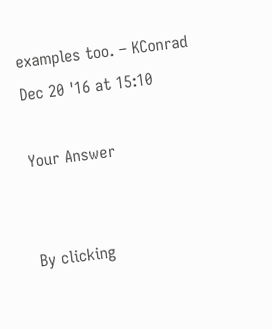examples too. – KConrad Dec 20 '16 at 15:10

Your Answer


By clicking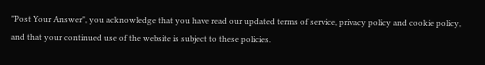"Post Your Answer", you acknowledge that you have read our updated terms of service, privacy policy and cookie policy, and that your continued use of the website is subject to these policies.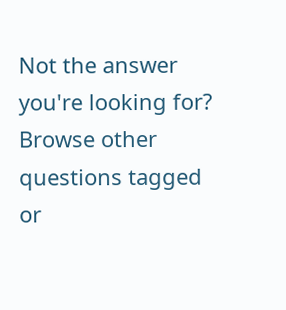Not the answer you're looking for? Browse other questions tagged or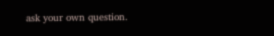ask your own question.